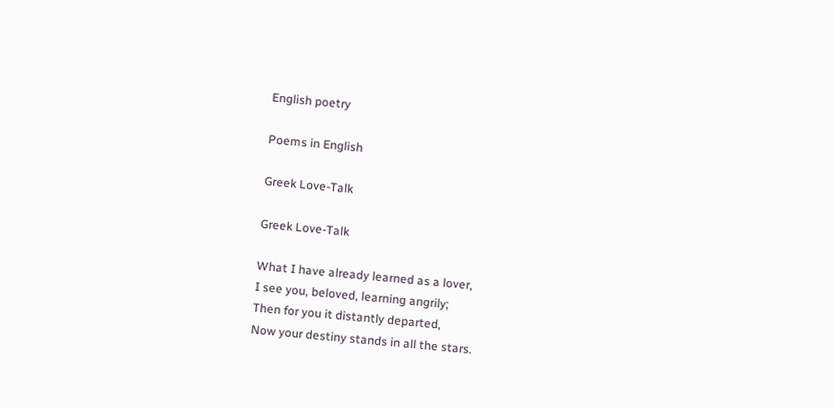English poetry

Poems in English

Greek Love-Talk

Greek Love-Talk

What I have already learned as a lover,
I see you, beloved, learning angrily;
Then for you it distantly departed,
Now your destiny stands in all the stars.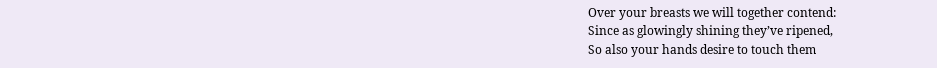Over your breasts we will together contend:
Since as glowingly shining they’ve ripened,
So also your hands desire to touch them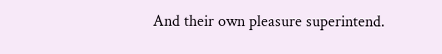And their own pleasure superintend.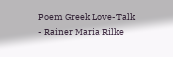Poem Greek Love-Talk - Rainer Maria Rilke